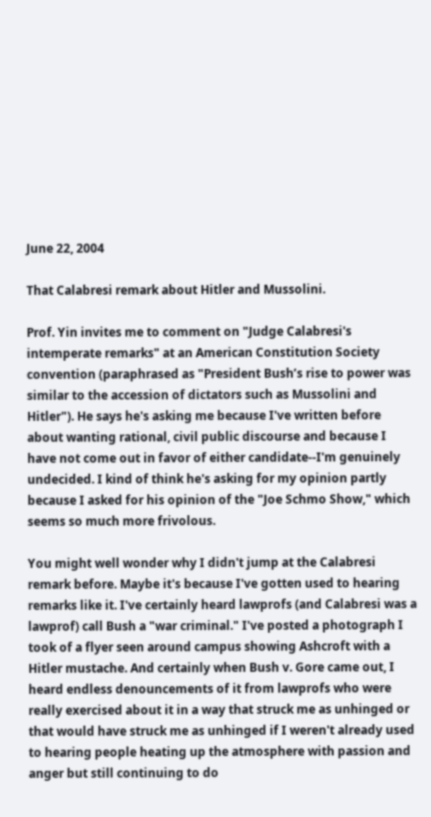June 22, 2004

That Calabresi remark about Hitler and Mussolini.

Prof. Yin invites me to comment on "Judge Calabresi's intemperate remarks" at an American Constitution Society convention (paraphrased as "President Bush’s rise to power was similar to the accession of dictators such as Mussolini and Hitler"). He says he's asking me because I've written before about wanting rational, civil public discourse and because I have not come out in favor of either candidate--I'm genuinely undecided. I kind of think he's asking for my opinion partly because I asked for his opinion of the "Joe Schmo Show," which seems so much more frivolous.

You might well wonder why I didn't jump at the Calabresi remark before. Maybe it's because I've gotten used to hearing remarks like it. I've certainly heard lawprofs (and Calabresi was a lawprof) call Bush a "war criminal." I've posted a photograph I took of a flyer seen around campus showing Ashcroft with a Hitler mustache. And certainly when Bush v. Gore came out, I heard endless denouncements of it from lawprofs who were really exercised about it in a way that struck me as unhinged or that would have struck me as unhinged if I weren't already used to hearing people heating up the atmosphere with passion and anger but still continuing to do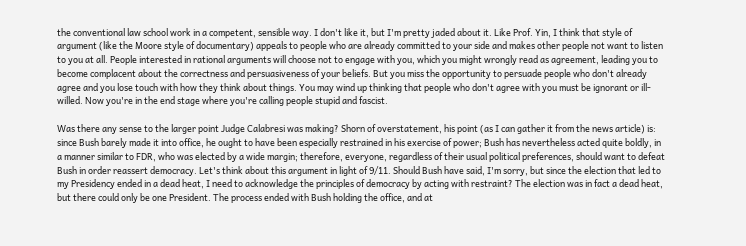the conventional law school work in a competent, sensible way. I don't like it, but I'm pretty jaded about it. Like Prof. Yin, I think that style of argument (like the Moore style of documentary) appeals to people who are already committed to your side and makes other people not want to listen to you at all. People interested in rational arguments will choose not to engage with you, which you might wrongly read as agreement, leading you to become complacent about the correctness and persuasiveness of your beliefs. But you miss the opportunity to persuade people who don't already agree and you lose touch with how they think about things. You may wind up thinking that people who don't agree with you must be ignorant or ill-willed. Now you're in the end stage where you're calling people stupid and fascist.

Was there any sense to the larger point Judge Calabresi was making? Shorn of overstatement, his point (as I can gather it from the news article) is: since Bush barely made it into office, he ought to have been especially restrained in his exercise of power; Bush has nevertheless acted quite boldly, in a manner similar to FDR, who was elected by a wide margin; therefore, everyone, regardless of their usual political preferences, should want to defeat Bush in order reassert democracy. Let's think about this argument in light of 9/11. Should Bush have said, I'm sorry, but since the election that led to my Presidency ended in a dead heat, I need to acknowledge the principles of democracy by acting with restraint? The election was in fact a dead heat, but there could only be one President. The process ended with Bush holding the office, and at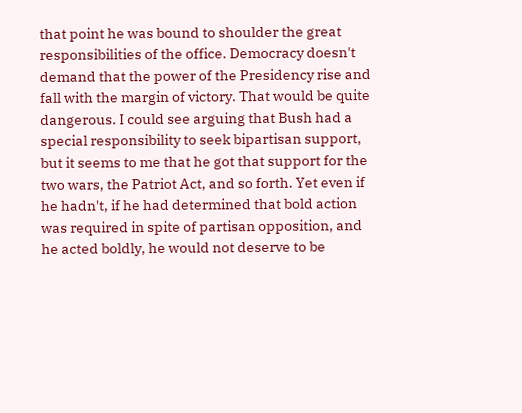that point he was bound to shoulder the great responsibilities of the office. Democracy doesn't demand that the power of the Presidency rise and fall with the margin of victory. That would be quite dangerous. I could see arguing that Bush had a special responsibility to seek bipartisan support, but it seems to me that he got that support for the two wars, the Patriot Act, and so forth. Yet even if he hadn't, if he had determined that bold action was required in spite of partisan opposition, and he acted boldly, he would not deserve to be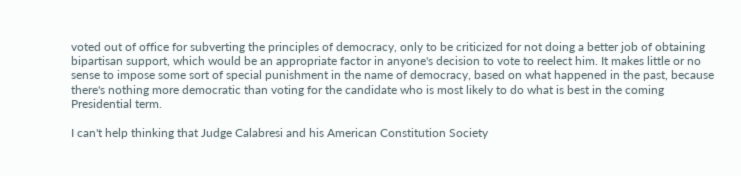voted out of office for subverting the principles of democracy, only to be criticized for not doing a better job of obtaining bipartisan support, which would be an appropriate factor in anyone's decision to vote to reelect him. It makes little or no sense to impose some sort of special punishment in the name of democracy, based on what happened in the past, because there's nothing more democratic than voting for the candidate who is most likely to do what is best in the coming Presidential term.

I can't help thinking that Judge Calabresi and his American Constitution Society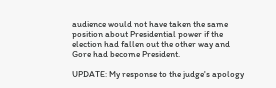audience would not have taken the same position about Presidential power if the election had fallen out the other way and Gore had become President.

UPDATE: My response to the judge's apology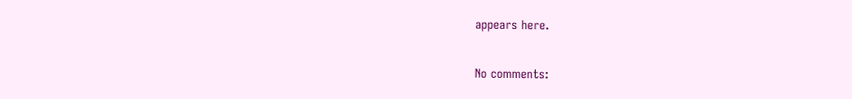appears here.

No comments: